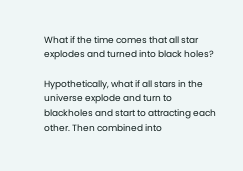What if the time comes that all star explodes and turned into black holes?

Hypothetically, what if all stars in the universe explode and turn to blackholes and start to attracting each other. Then combined into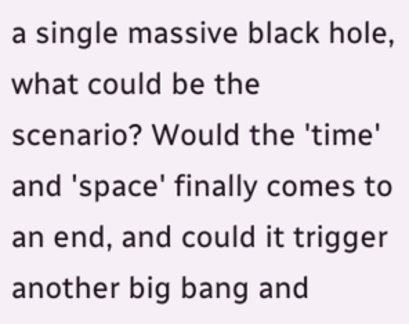a single massive black hole, what could be the scenario? Would the 'time' and 'space' finally comes to an end, and could it trigger another big bang and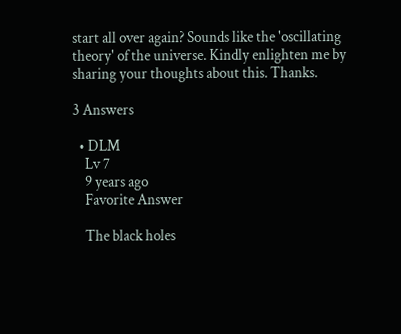start all over again? Sounds like the 'oscillating theory' of the universe. Kindly enlighten me by sharing your thoughts about this. Thanks.

3 Answers

  • DLM
    Lv 7
    9 years ago
    Favorite Answer

    The black holes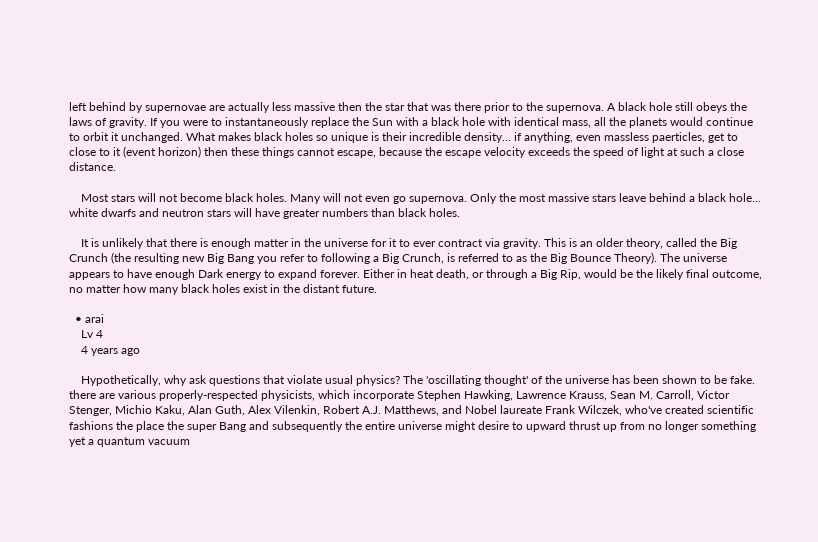left behind by supernovae are actually less massive then the star that was there prior to the supernova. A black hole still obeys the laws of gravity. If you were to instantaneously replace the Sun with a black hole with identical mass, all the planets would continue to orbit it unchanged. What makes black holes so unique is their incredible density... if anything, even massless paerticles, get to close to it (event horizon) then these things cannot escape, because the escape velocity exceeds the speed of light at such a close distance.

    Most stars will not become black holes. Many will not even go supernova. Only the most massive stars leave behind a black hole... white dwarfs and neutron stars will have greater numbers than black holes.

    It is unlikely that there is enough matter in the universe for it to ever contract via gravity. This is an older theory, called the Big Crunch (the resulting new Big Bang you refer to following a Big Crunch, is referred to as the Big Bounce Theory). The universe appears to have enough Dark energy to expand forever. Either in heat death, or through a Big Rip, would be the likely final outcome, no matter how many black holes exist in the distant future.

  • arai
    Lv 4
    4 years ago

    Hypothetically, why ask questions that violate usual physics? The 'oscillating thought' of the universe has been shown to be fake. there are various properly-respected physicists, which incorporate Stephen Hawking, Lawrence Krauss, Sean M. Carroll, Victor Stenger, Michio Kaku, Alan Guth, Alex Vilenkin, Robert A.J. Matthews, and Nobel laureate Frank Wilczek, who've created scientific fashions the place the super Bang and subsequently the entire universe might desire to upward thrust up from no longer something yet a quantum vacuum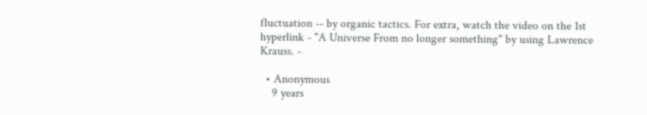fluctuation -- by organic tactics. For extra, watch the video on the 1st hyperlink - "A Universe From no longer something" by using Lawrence Krauss. -

  • Anonymous
    9 years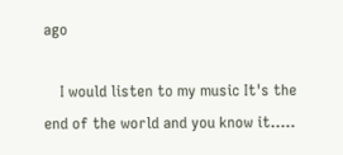ago

    I would listen to my music It's the end of the world and you know it.....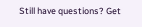Still have questions? Get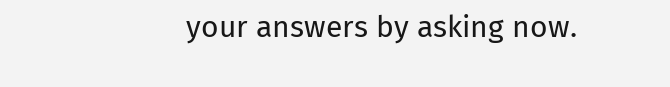your answers by asking now.